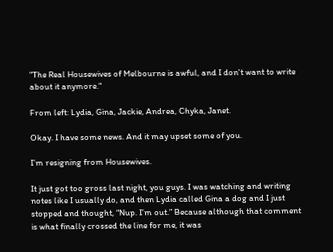"The Real Housewives of Melbourne is awful, and I don't want to write about it anymore."

From left: Lydia, Gina, Jackie, Andrea, Chyka, Janet.

Okay. I have some news. And it may upset some of you.

I’m resigning from Housewives.

It just got too gross last night, you guys. I was watching and writing notes like I usually do, and then Lydia called Gina a dog and I just stopped and thought, “Nup. I’m out.” Because although that comment is what finally crossed the line for me, it was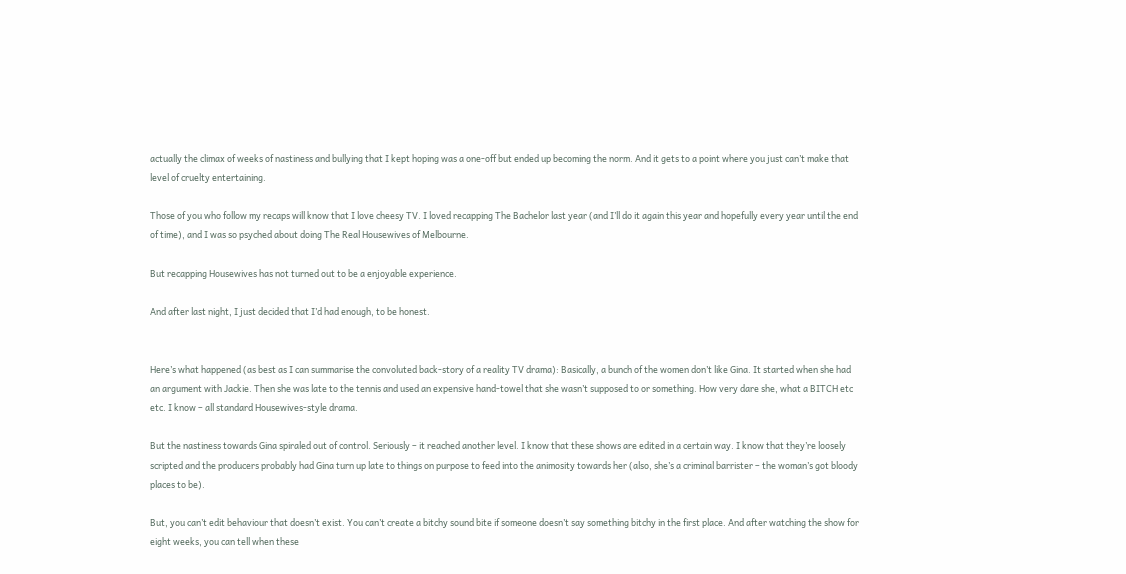actually the climax of weeks of nastiness and bullying that I kept hoping was a one-off but ended up becoming the norm. And it gets to a point where you just can’t make that level of cruelty entertaining.

Those of you who follow my recaps will know that I love cheesy TV. I loved recapping The Bachelor last year (and I’ll do it again this year and hopefully every year until the end of time), and I was so psyched about doing The Real Housewives of Melbourne.

But recapping Housewives has not turned out to be a enjoyable experience.

And after last night, I just decided that I’d had enough, to be honest.


Here’s what happened (as best as I can summarise the convoluted back-story of a reality TV drama): Basically, a bunch of the women don’t like Gina. It started when she had an argument with Jackie. Then she was late to the tennis and used an expensive hand-towel that she wasn’t supposed to or something. How very dare she, what a BITCH etc etc. I know – all standard Housewives-style drama.

But the nastiness towards Gina spiraled out of control. Seriously – it reached another level. I know that these shows are edited in a certain way. I know that they’re loosely scripted and the producers probably had Gina turn up late to things on purpose to feed into the animosity towards her (also, she’s a criminal barrister – the woman’s got bloody places to be).

But, you can’t edit behaviour that doesn’t exist. You can’t create a bitchy sound bite if someone doesn’t say something bitchy in the first place. And after watching the show for eight weeks, you can tell when these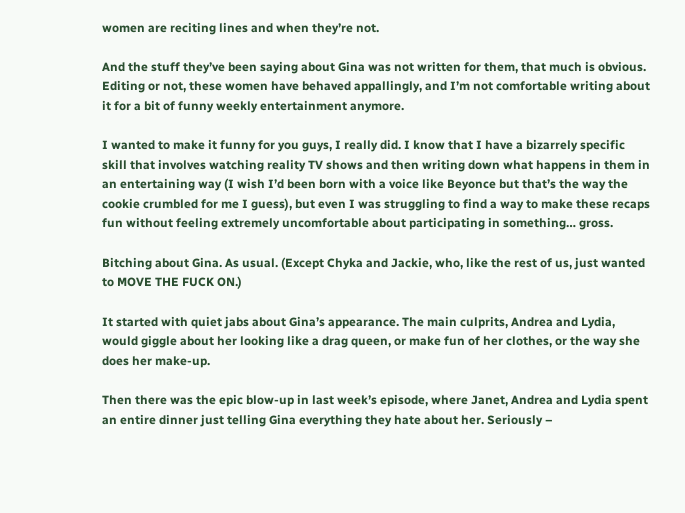women are reciting lines and when they’re not.

And the stuff they’ve been saying about Gina was not written for them, that much is obvious. Editing or not, these women have behaved appallingly, and I’m not comfortable writing about it for a bit of funny weekly entertainment anymore.

I wanted to make it funny for you guys, I really did. I know that I have a bizarrely specific skill that involves watching reality TV shows and then writing down what happens in them in an entertaining way (I wish I’d been born with a voice like Beyonce but that’s the way the cookie crumbled for me I guess), but even I was struggling to find a way to make these recaps fun without feeling extremely uncomfortable about participating in something… gross.

Bitching about Gina. As usual. (Except Chyka and Jackie, who, like the rest of us, just wanted to MOVE THE FUCK ON.)

It started with quiet jabs about Gina’s appearance. The main culprits, Andrea and Lydia, would giggle about her looking like a drag queen, or make fun of her clothes, or the way she does her make-up.

Then there was the epic blow-up in last week’s episode, where Janet, Andrea and Lydia spent an entire dinner just telling Gina everything they hate about her. Seriously –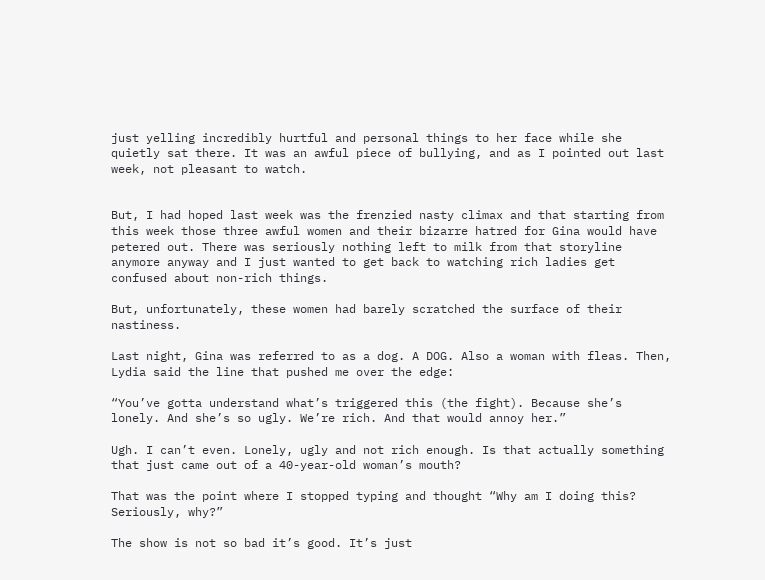just yelling incredibly hurtful and personal things to her face while she quietly sat there. It was an awful piece of bullying, and as I pointed out last week, not pleasant to watch.


But, I had hoped last week was the frenzied nasty climax and that starting from this week those three awful women and their bizarre hatred for Gina would have petered out. There was seriously nothing left to milk from that storyline anymore anyway and I just wanted to get back to watching rich ladies get confused about non-rich things.

But, unfortunately, these women had barely scratched the surface of their nastiness.

Last night, Gina was referred to as a dog. A DOG. Also a woman with fleas. Then, Lydia said the line that pushed me over the edge:

“You’ve gotta understand what’s triggered this (the fight). Because she’s lonely. And she’s so ugly. We’re rich. And that would annoy her.”

Ugh. I can’t even. Lonely, ugly and not rich enough. Is that actually something that just came out of a 40-year-old woman’s mouth?

That was the point where I stopped typing and thought “Why am I doing this? Seriously, why?”

The show is not so bad it’s good. It’s just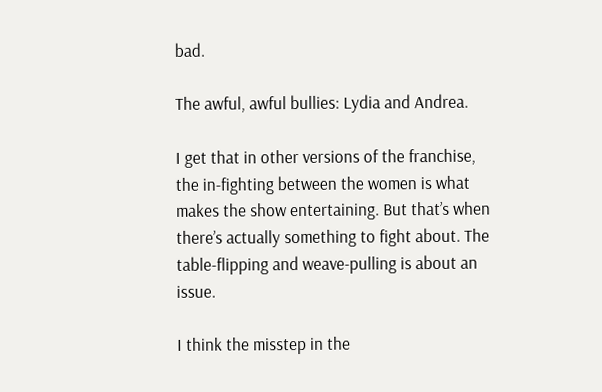bad.

The awful, awful bullies: Lydia and Andrea.

I get that in other versions of the franchise, the in-fighting between the women is what makes the show entertaining. But that’s when there’s actually something to fight about. The table-flipping and weave-pulling is about an issue.

I think the misstep in the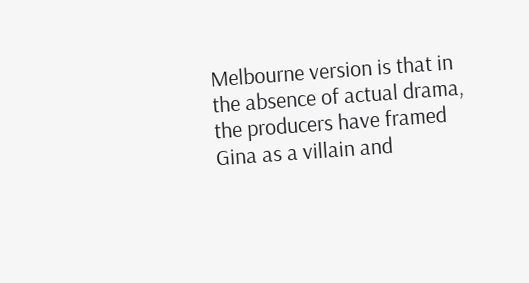Melbourne version is that in the absence of actual drama, the producers have framed Gina as a villain and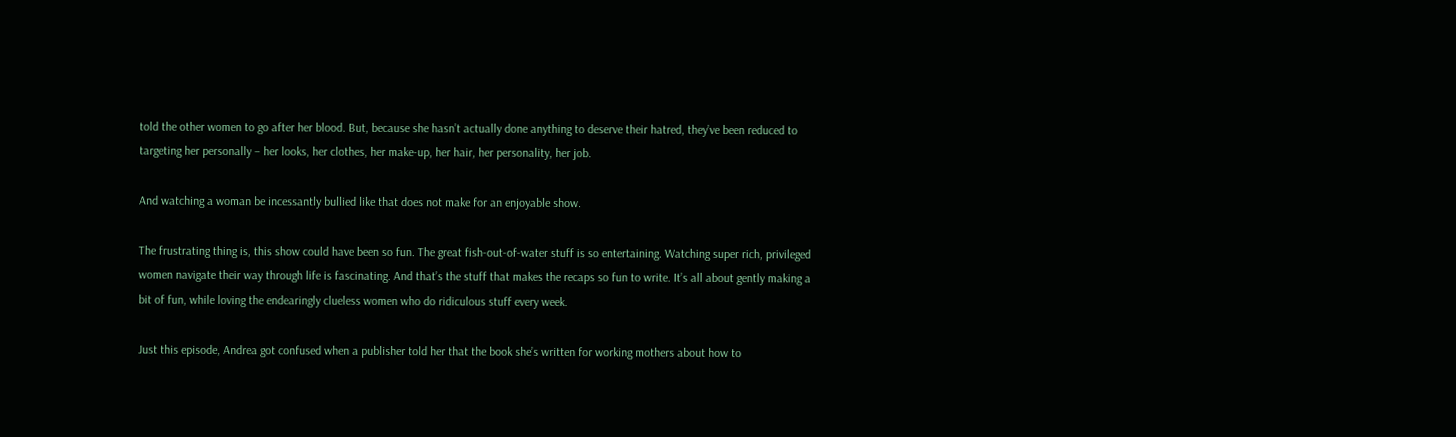told the other women to go after her blood. But, because she hasn’t actually done anything to deserve their hatred, they’ve been reduced to targeting her personally – her looks, her clothes, her make-up, her hair, her personality, her job.

And watching a woman be incessantly bullied like that does not make for an enjoyable show.

The frustrating thing is, this show could have been so fun. The great fish-out-of-water stuff is so entertaining. Watching super rich, privileged women navigate their way through life is fascinating. And that’s the stuff that makes the recaps so fun to write. It’s all about gently making a bit of fun, while loving the endearingly clueless women who do ridiculous stuff every week.

Just this episode, Andrea got confused when a publisher told her that the book she’s written for working mothers about how to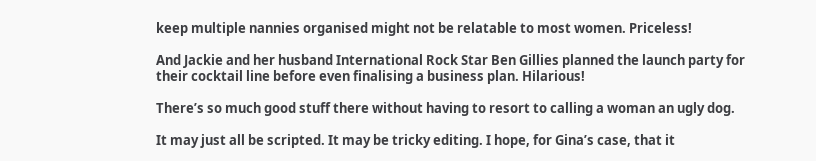keep multiple nannies organised might not be relatable to most women. Priceless!

And Jackie and her husband International Rock Star Ben Gillies planned the launch party for their cocktail line before even finalising a business plan. Hilarious!

There’s so much good stuff there without having to resort to calling a woman an ugly dog.

It may just all be scripted. It may be tricky editing. I hope, for Gina’s case, that it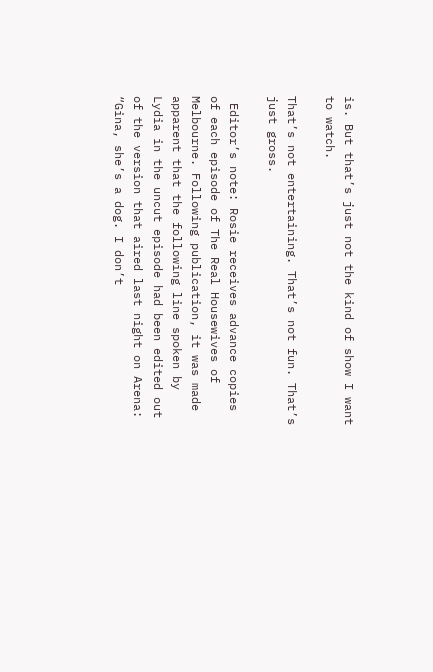is. But that’s just not the kind of show I want to watch.

That’s not entertaining. That’s not fun. That’s just gross.

 Editor’s note: Rosie receives advance copies of each episode of The Real Housewives of Melbourne. Following publication, it was made apparent that the following line spoken by Lydia in the uncut episode had been edited out of the version that aired last night on Arena: “Gina, she’s a dog. I don’t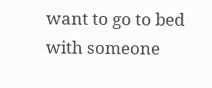want to go to bed with someone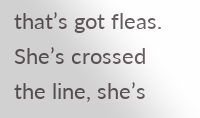that’s got fleas. She’s crossed the line, she’s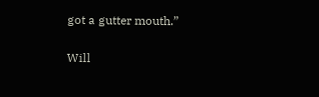got a gutter mouth.”

Will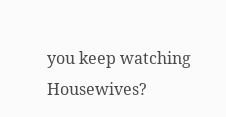you keep watching Housewives?